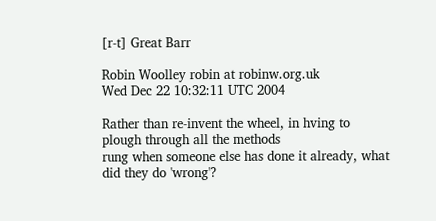[r-t] Great Barr

Robin Woolley robin at robinw.org.uk
Wed Dec 22 10:32:11 UTC 2004

Rather than re-invent the wheel, in hving to plough through all the methods
rung when someone else has done it already, what did they do 'wrong'?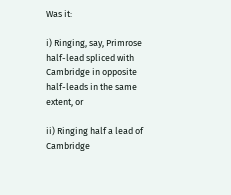Was it:

i) Ringing, say, Primrose half-lead spliced with Cambridge in opposite
half-leads in the same extent, or

ii) Ringing half a lead of Cambridge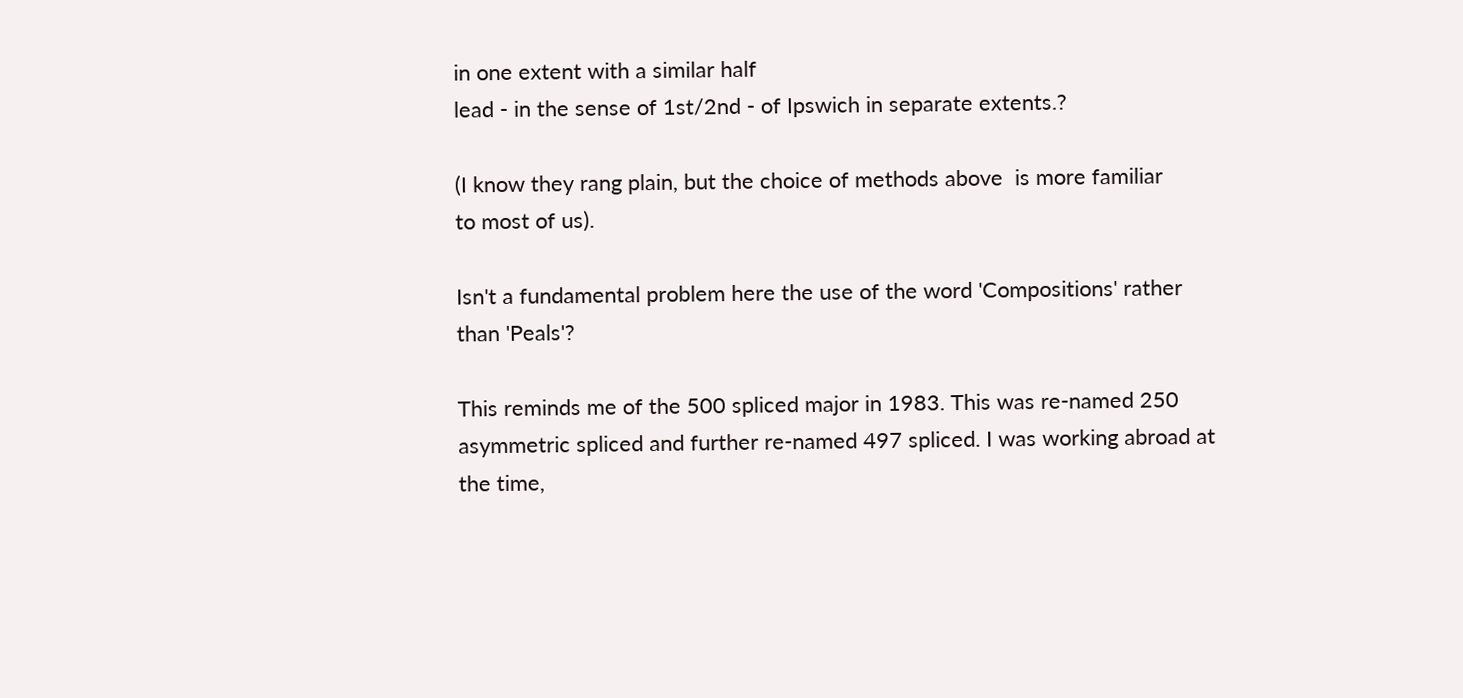in one extent with a similar half
lead - in the sense of 1st/2nd - of Ipswich in separate extents.?

(I know they rang plain, but the choice of methods above  is more familiar
to most of us).

Isn't a fundamental problem here the use of the word 'Compositions' rather
than 'Peals'?

This reminds me of the 500 spliced major in 1983. This was re-named 250
asymmetric spliced and further re-named 497 spliced. I was working abroad at
the time,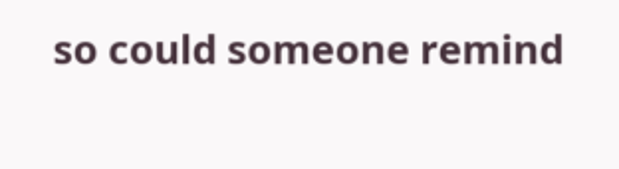so could someone remind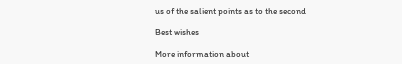us of the salient points as to the second

Best wishes

More information about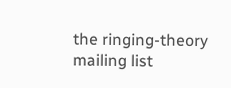the ringing-theory mailing list